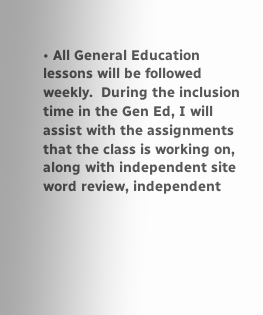• All General Education lessons will be followed weekly.  During the inclusion time in the Gen Ed, I will assist with the assignments that the class is working on, along with independent site word review, independent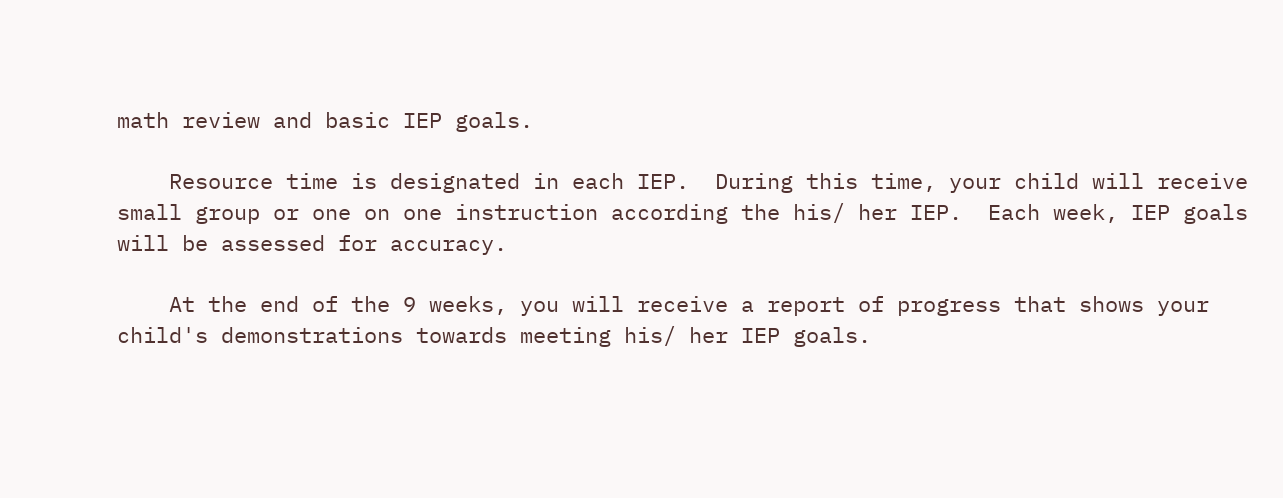math review and basic IEP goals.

    Resource time is designated in each IEP.  During this time, your child will receive small group or one on one instruction according the his/ her IEP.  Each week, IEP goals will be assessed for accuracy.

    At the end of the 9 weeks, you will receive a report of progress that shows your child's demonstrations towards meeting his/ her IEP goals.